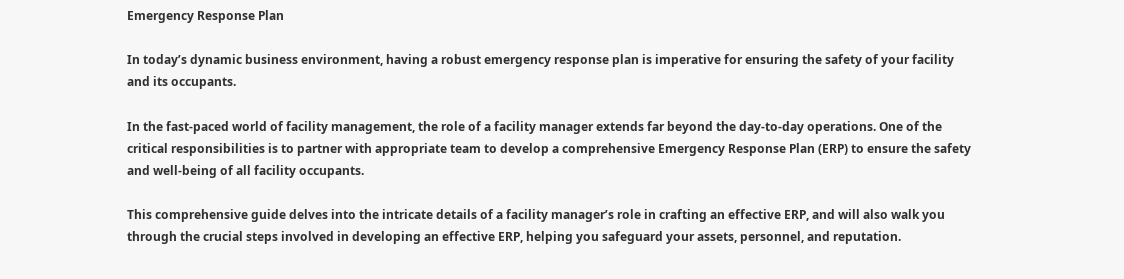Emergency Response Plan

In today’s dynamic business environment, having a robust emergency response plan is imperative for ensuring the safety of your facility and its occupants.

In the fast-paced world of facility management, the role of a facility manager extends far beyond the day-to-day operations. One of the critical responsibilities is to partner with appropriate team to develop a comprehensive Emergency Response Plan (ERP) to ensure the safety and well-being of all facility occupants.

This comprehensive guide delves into the intricate details of a facility manager’s role in crafting an effective ERP, and will also walk you through the crucial steps involved in developing an effective ERP, helping you safeguard your assets, personnel, and reputation.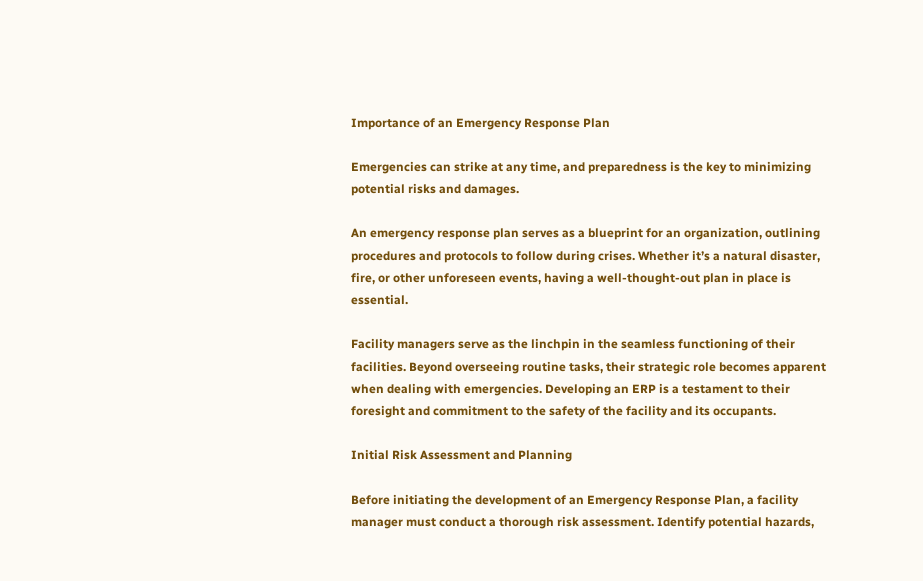Importance of an Emergency Response Plan

Emergencies can strike at any time, and preparedness is the key to minimizing potential risks and damages.

An emergency response plan serves as a blueprint for an organization, outlining procedures and protocols to follow during crises. Whether it’s a natural disaster, fire, or other unforeseen events, having a well-thought-out plan in place is essential.

Facility managers serve as the linchpin in the seamless functioning of their facilities. Beyond overseeing routine tasks, their strategic role becomes apparent when dealing with emergencies. Developing an ERP is a testament to their foresight and commitment to the safety of the facility and its occupants.

Initial Risk Assessment and Planning

Before initiating the development of an Emergency Response Plan, a facility manager must conduct a thorough risk assessment. Identify potential hazards,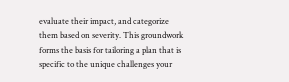evaluate their impact, and categorize them based on severity. This groundwork forms the basis for tailoring a plan that is specific to the unique challenges your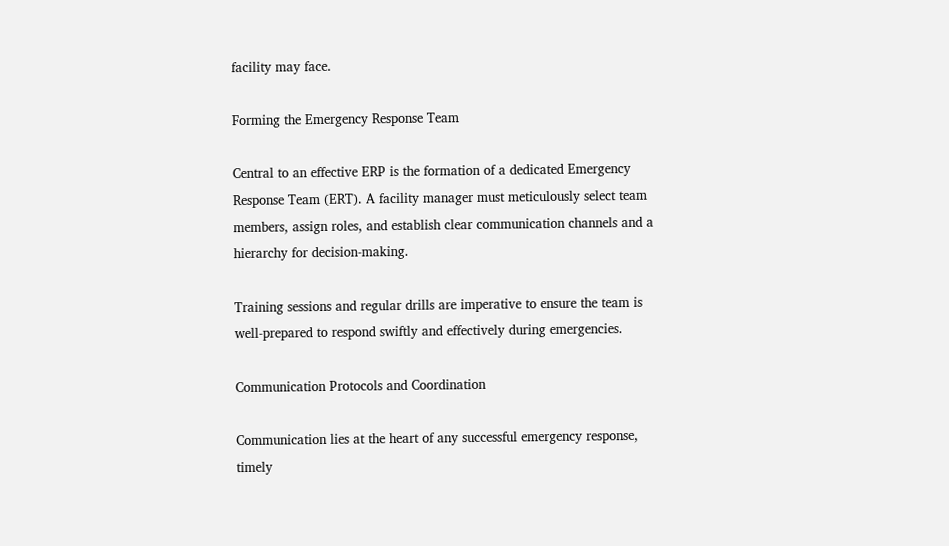facility may face.

Forming the Emergency Response Team

Central to an effective ERP is the formation of a dedicated Emergency Response Team (ERT). A facility manager must meticulously select team members, assign roles, and establish clear communication channels and a hierarchy for decision-making.

Training sessions and regular drills are imperative to ensure the team is well-prepared to respond swiftly and effectively during emergencies.

Communication Protocols and Coordination

Communication lies at the heart of any successful emergency response, timely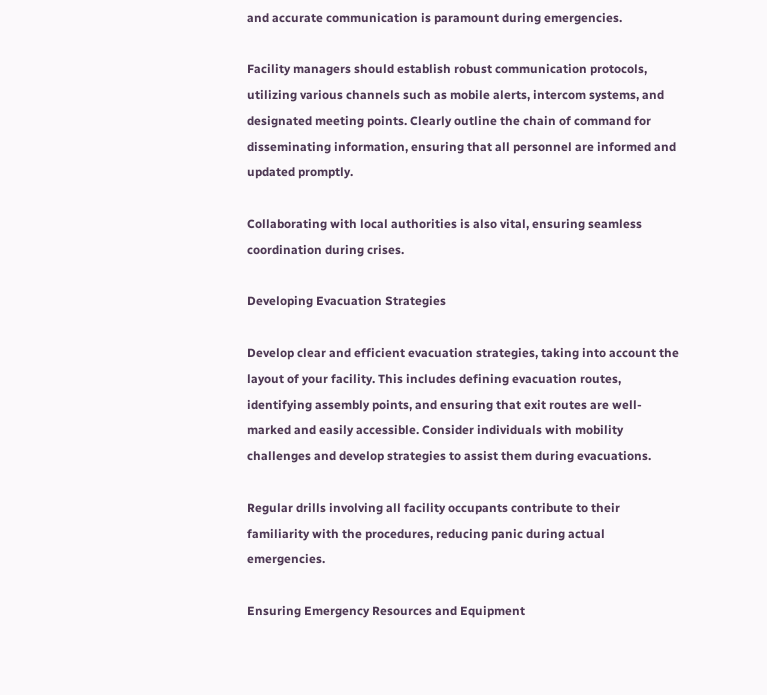and accurate communication is paramount during emergencies.

Facility managers should establish robust communication protocols, utilizing various channels such as mobile alerts, intercom systems, and designated meeting points. Clearly outline the chain of command for disseminating information, ensuring that all personnel are informed and updated promptly.

Collaborating with local authorities is also vital, ensuring seamless coordination during crises.

Developing Evacuation Strategies

Develop clear and efficient evacuation strategies, taking into account the layout of your facility. This includes defining evacuation routes, identifying assembly points, and ensuring that exit routes are well-marked and easily accessible. Consider individuals with mobility challenges and develop strategies to assist them during evacuations.

Regular drills involving all facility occupants contribute to their familiarity with the procedures, reducing panic during actual emergencies.

Ensuring Emergency Resources and Equipment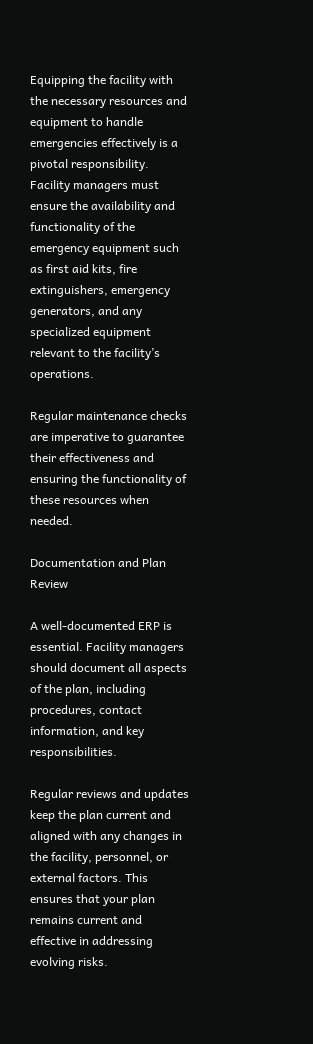Equipping the facility with the necessary resources and equipment to handle emergencies effectively is a pivotal responsibility. Facility managers must ensure the availability and functionality of the emergency equipment such as first aid kits, fire extinguishers, emergency generators, and any specialized equipment relevant to the facility’s operations.

Regular maintenance checks are imperative to guarantee their effectiveness and ensuring the functionality of these resources when needed.

Documentation and Plan Review

A well-documented ERP is essential. Facility managers should document all aspects of the plan, including procedures, contact information, and key responsibilities.

Regular reviews and updates keep the plan current and aligned with any changes in the facility, personnel, or external factors. This ensures that your plan remains current and effective in addressing evolving risks.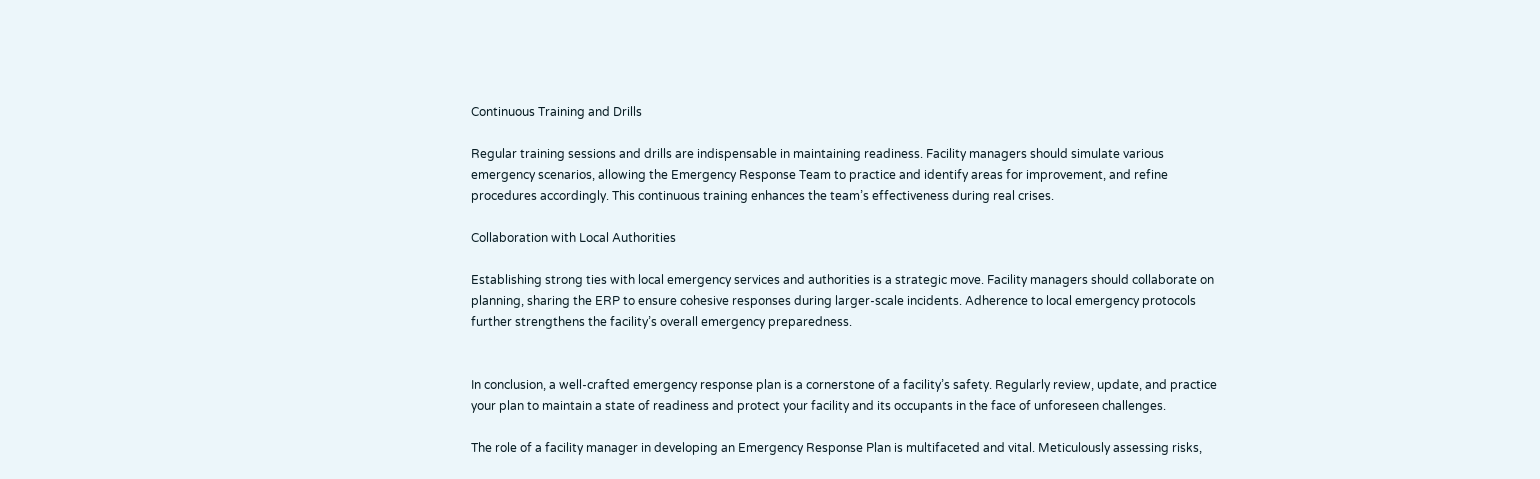Continuous Training and Drills

Regular training sessions and drills are indispensable in maintaining readiness. Facility managers should simulate various emergency scenarios, allowing the Emergency Response Team to practice and identify areas for improvement, and refine procedures accordingly. This continuous training enhances the team’s effectiveness during real crises.

Collaboration with Local Authorities

Establishing strong ties with local emergency services and authorities is a strategic move. Facility managers should collaborate on planning, sharing the ERP to ensure cohesive responses during larger-scale incidents. Adherence to local emergency protocols further strengthens the facility’s overall emergency preparedness.


In conclusion, a well-crafted emergency response plan is a cornerstone of a facility’s safety. Regularly review, update, and practice your plan to maintain a state of readiness and protect your facility and its occupants in the face of unforeseen challenges.

The role of a facility manager in developing an Emergency Response Plan is multifaceted and vital. Meticulously assessing risks,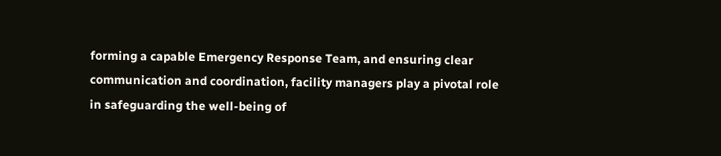forming a capable Emergency Response Team, and ensuring clear communication and coordination, facility managers play a pivotal role in safeguarding the well-being of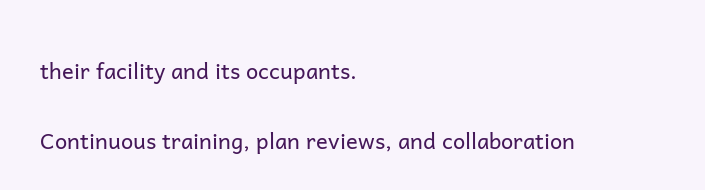their facility and its occupants.

Continuous training, plan reviews, and collaboration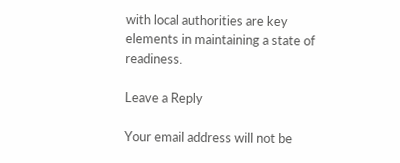with local authorities are key elements in maintaining a state of readiness.

Leave a Reply

Your email address will not be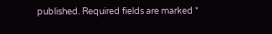published. Required fields are marked *